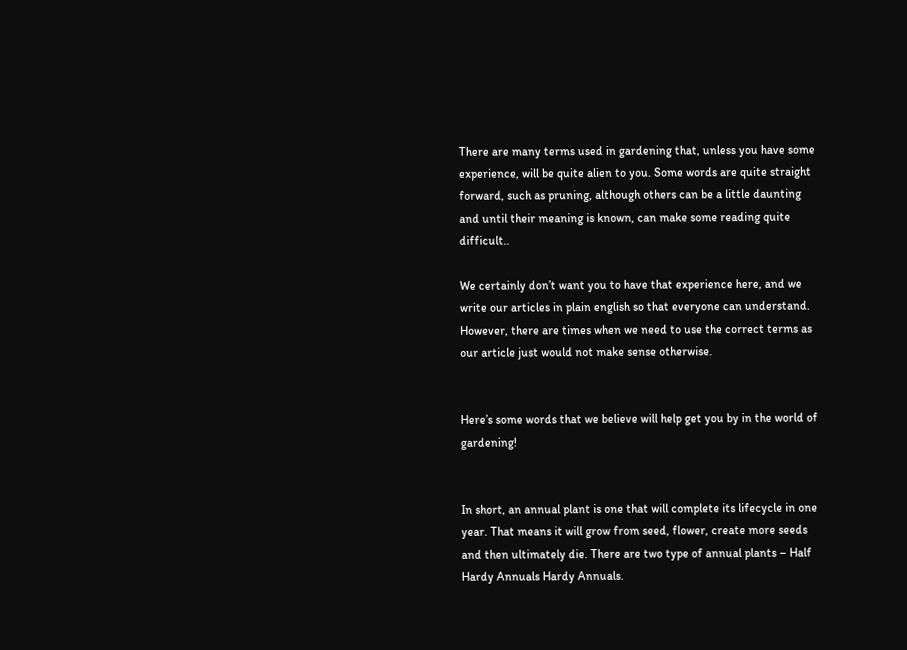There are many terms used in gardening that, unless you have some experience, will be quite alien to you. Some words are quite straight forward, such as pruning, although others can be a little daunting and until their meaning is known, can make some reading quite difficult..

We certainly don’t want you to have that experience here, and we write our articles in plain english so that everyone can understand. However, there are times when we need to use the correct terms as our article just would not make sense otherwise.


Here’s some words that we believe will help get you by in the world of gardening!


In short, an annual plant is one that will complete its lifecycle in one year. That means it will grow from seed, flower, create more seeds and then ultimately die. There are two type of annual plants – Half Hardy Annuals Hardy Annuals.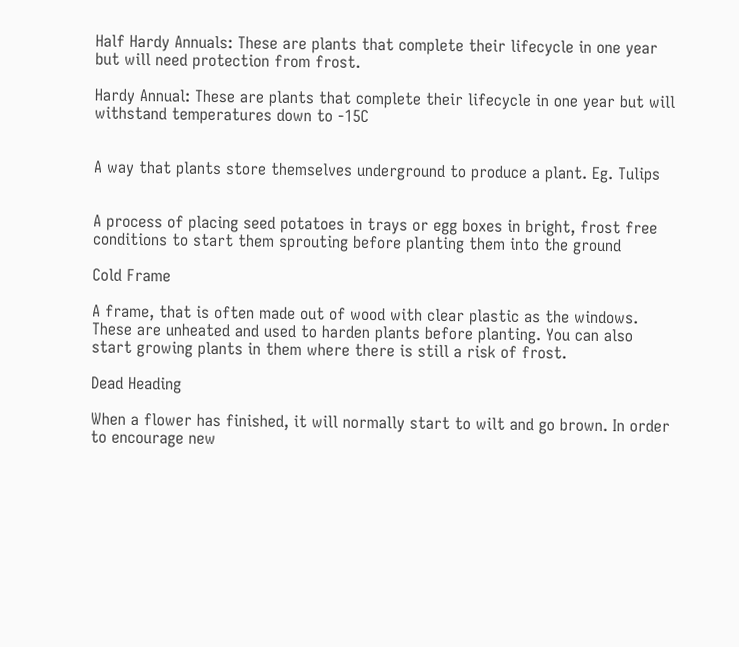Half Hardy Annuals: These are plants that complete their lifecycle in one year but will need protection from frost.

Hardy Annual: These are plants that complete their lifecycle in one year but will withstand temperatures down to -15C


A way that plants store themselves underground to produce a plant. Eg. Tulips


A process of placing seed potatoes in trays or egg boxes in bright, frost free conditions to start them sprouting before planting them into the ground

Cold Frame

A frame, that is often made out of wood with clear plastic as the windows. These are unheated and used to harden plants before planting. You can also start growing plants in them where there is still a risk of frost.

Dead Heading

When a flower has finished, it will normally start to wilt and go brown. In order to encourage new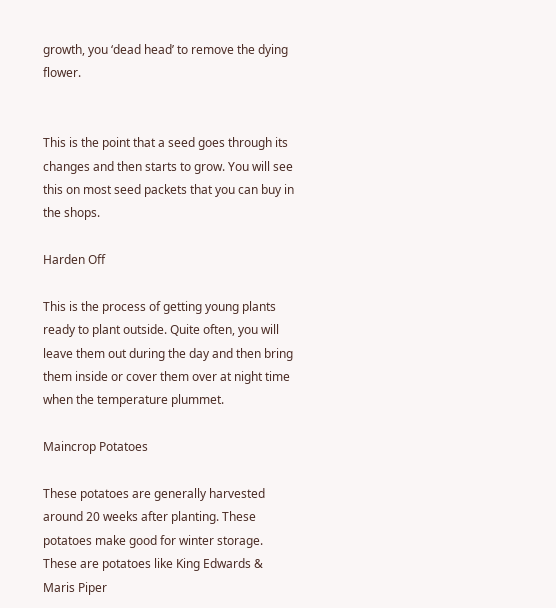growth, you ‘dead head’ to remove the dying flower.


This is the point that a seed goes through its changes and then starts to grow. You will see this on most seed packets that you can buy in the shops.

Harden Off

This is the process of getting young plants ready to plant outside. Quite often, you will leave them out during the day and then bring them inside or cover them over at night time when the temperature plummet.

Maincrop Potatoes

These potatoes are generally harvested around 20 weeks after planting. These potatoes make good for winter storage. These are potatoes like King Edwards & Maris Piper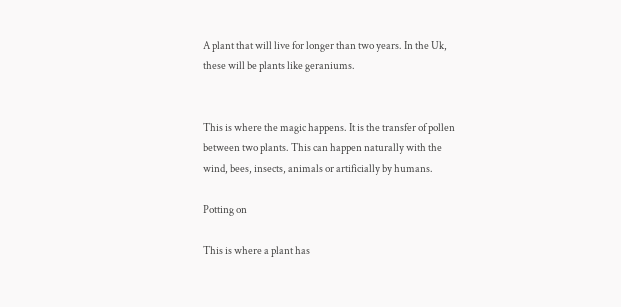A plant that will live for longer than two years. In the Uk, these will be plants like geraniums.


This is where the magic happens. It is the transfer of pollen between two plants. This can happen naturally with the wind, bees, insects, animals or artificially by humans.

Potting on

This is where a plant has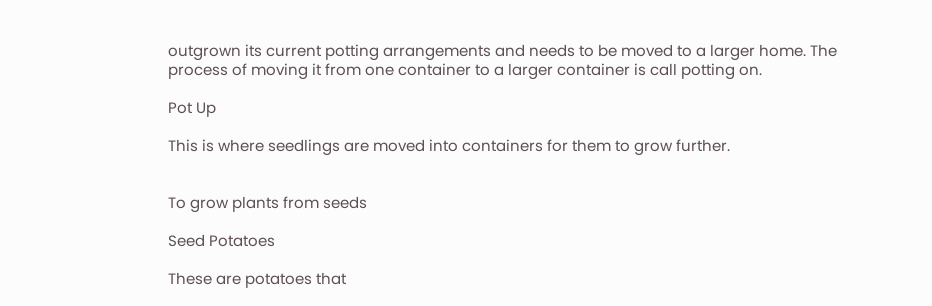outgrown its current potting arrangements and needs to be moved to a larger home. The process of moving it from one container to a larger container is call potting on.

Pot Up

This is where seedlings are moved into containers for them to grow further.


To grow plants from seeds

Seed Potatoes

These are potatoes that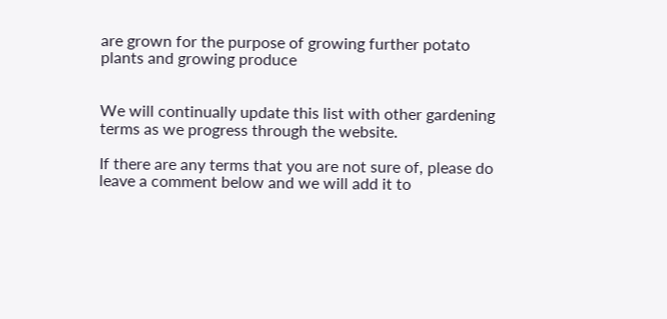are grown for the purpose of growing further potato plants and growing produce


We will continually update this list with other gardening terms as we progress through the website.

If there are any terms that you are not sure of, please do leave a comment below and we will add it to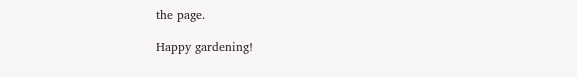the page.

Happy gardening!